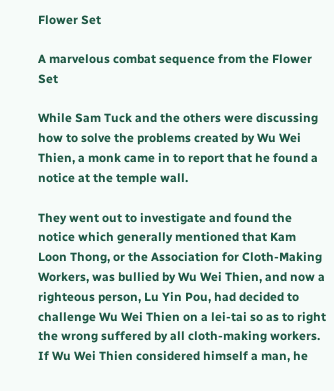Flower Set

A marvelous combat sequence from the Flower Set

While Sam Tuck and the others were discussing how to solve the problems created by Wu Wei Thien, a monk came in to report that he found a notice at the temple wall.

They went out to investigate and found the notice which generally mentioned that Kam Loon Thong, or the Association for Cloth-Making Workers, was bullied by Wu Wei Thien, and now a righteous person, Lu Yin Pou, had decided to challenge Wu Wei Thien on a lei-tai so as to right the wrong suffered by all cloth-making workers. If Wu Wei Thien considered himself a man, he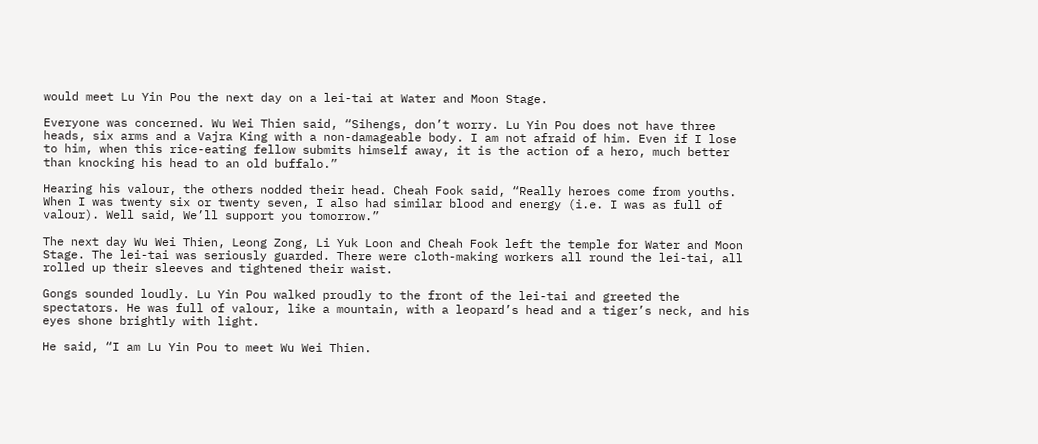would meet Lu Yin Pou the next day on a lei-tai at Water and Moon Stage.

Everyone was concerned. Wu Wei Thien said, “Sihengs, don’t worry. Lu Yin Pou does not have three heads, six arms and a Vajra King with a non-damageable body. I am not afraid of him. Even if I lose to him, when this rice-eating fellow submits himself away, it is the action of a hero, much better than knocking his head to an old buffalo.”

Hearing his valour, the others nodded their head. Cheah Fook said, “Really heroes come from youths. When I was twenty six or twenty seven, I also had similar blood and energy (i.e. I was as full of valour). Well said, We’ll support you tomorrow.”

The next day Wu Wei Thien, Leong Zong, Li Yuk Loon and Cheah Fook left the temple for Water and Moon Stage. The lei-tai was seriously guarded. There were cloth-making workers all round the lei-tai, all rolled up their sleeves and tightened their waist.

Gongs sounded loudly. Lu Yin Pou walked proudly to the front of the lei-tai and greeted the spectators. He was full of valour, like a mountain, with a leopard’s head and a tiger’s neck, and his eyes shone brightly with light.

He said, “I am Lu Yin Pou to meet Wu Wei Thien.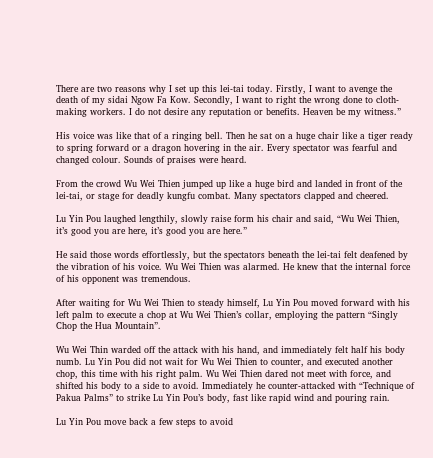There are two reasons why I set up this lei-tai today. Firstly, I want to avenge the death of my sidai Ngow Fa Kow. Secondly, I want to right the wrong done to cloth-making workers. I do not desire any reputation or benefits. Heaven be my witness.”

His voice was like that of a ringing bell. Then he sat on a huge chair like a tiger ready to spring forward or a dragon hovering in the air. Every spectator was fearful and changed colour. Sounds of praises were heard.

From the crowd Wu Wei Thien jumped up like a huge bird and landed in front of the lei-tai, or stage for deadly kungfu combat. Many spectators clapped and cheered.

Lu Yin Pou laughed lengthily, slowly raise form his chair and said, “Wu Wei Thien, it’s good you are here, it’s good you are here.”

He said those words effortlessly, but the spectators beneath the lei-tai felt deafened by the vibration of his voice. Wu Wei Thien was alarmed. He knew that the internal force of his opponent was tremendous.

After waiting for Wu Wei Thien to steady himself, Lu Yin Pou moved forward with his left palm to execute a chop at Wu Wei Thien’s collar, employing the pattern “Singly Chop the Hua Mountain”.

Wu Wei Thin warded off the attack with his hand, and immediately felt half his body numb. Lu Yin Pou did not wait for Wu Wei Thien to counter, and executed another chop, this time with his right palm. Wu Wei Thien dared not meet with force, and shifted his body to a side to avoid. Immediately he counter-attacked with “Technique of Pakua Palms” to strike Lu Yin Pou’s body, fast like rapid wind and pouring rain.

Lu Yin Pou move back a few steps to avoid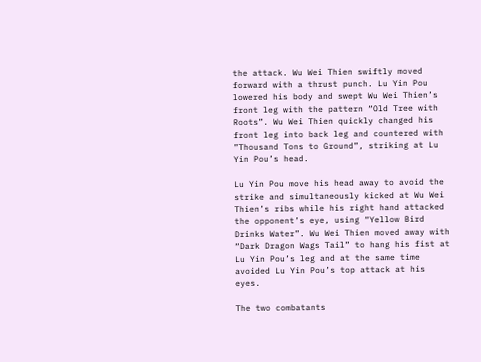the attack. Wu Wei Thien swiftly moved forward with a thrust punch. Lu Yin Pou lowered his body and swept Wu Wei Thien’s front leg with the pattern “Old Tree with Roots”. Wu Wei Thien quickly changed his front leg into back leg and countered with ”Thousand Tons to Ground”, striking at Lu Yin Pou’s head.

Lu Yin Pou move his head away to avoid the strike and simultaneously kicked at Wu Wei Thien’s ribs while his right hand attacked the opponent’s eye, using “Yellow Bird Drinks Water”. Wu Wei Thien moved away with “Dark Dragon Wags Tail” to hang his fist at Lu Yin Pou’s leg and at the same time avoided Lu Yin Pou’s top attack at his eyes.

The two combatants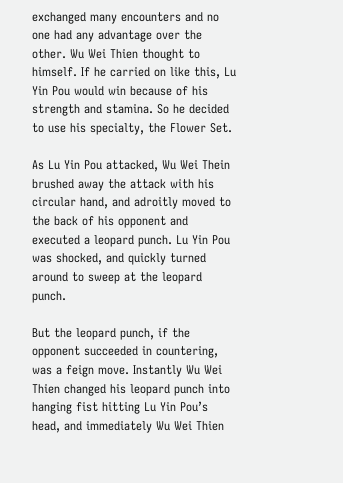exchanged many encounters and no one had any advantage over the other. Wu Wei Thien thought to himself. If he carried on like this, Lu Yin Pou would win because of his strength and stamina. So he decided to use his specialty, the Flower Set.

As Lu Yin Pou attacked, Wu Wei Thein brushed away the attack with his circular hand, and adroitly moved to the back of his opponent and executed a leopard punch. Lu Yin Pou was shocked, and quickly turned around to sweep at the leopard punch.

But the leopard punch, if the opponent succeeded in countering, was a feign move. Instantly Wu Wei Thien changed his leopard punch into hanging fist hitting Lu Yin Pou’s head, and immediately Wu Wei Thien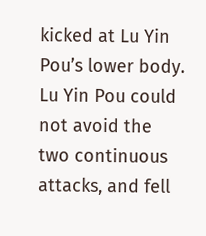kicked at Lu Yin Pou’s lower body. Lu Yin Pou could not avoid the two continuous attacks, and fell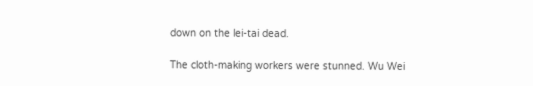down on the lei-tai dead.

The cloth-making workers were stunned. Wu Wei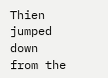Thien jumped down from the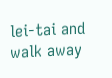lei-tai and walk away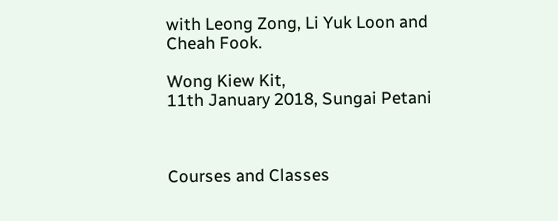with Leong Zong, Li Yuk Loon and Cheah Fook.

Wong Kiew Kit,
11th January 2018, Sungai Petani



Courses and Classes